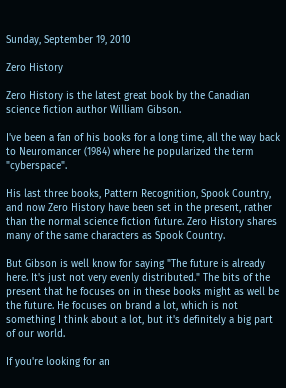Sunday, September 19, 2010

Zero History

Zero History is the latest great book by the Canadian science fiction author William Gibson.

I've been a fan of his books for a long time, all the way back to Neuromancer (1984) where he popularized the term "cyberspace".

His last three books, Pattern Recognition, Spook Country, and now Zero History have been set in the present, rather than the normal science fiction future. Zero History shares many of the same characters as Spook Country.

But Gibson is well know for saying "The future is already here. It's just not very evenly distributed." The bits of the present that he focuses on in these books might as well be the future. He focuses on brand a lot, which is not something I think about a lot, but it's definitely a big part of our world.

If you're looking for an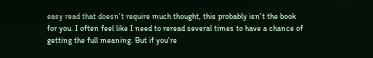easy read that doesn't require much thought, this probably isn't the book for you. I often feel like I need to reread several times to have a chance of getting the full meaning. But if you're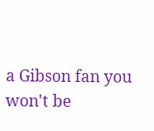a Gibson fan you won't be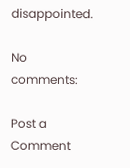disappointed.

No comments:

Post a Comment